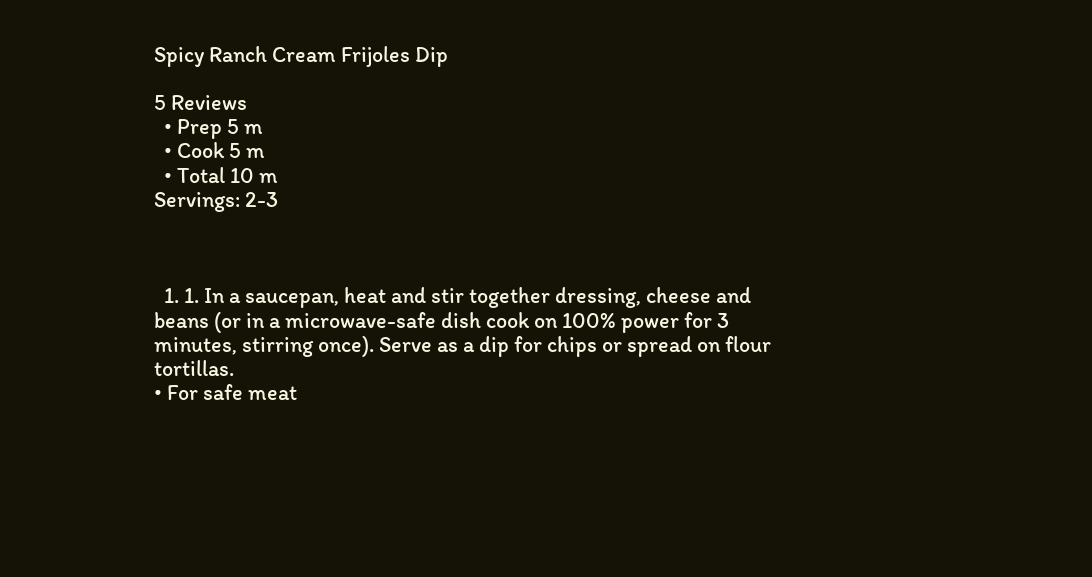Spicy Ranch Cream Frijoles Dip

5 Reviews
  • Prep 5 m
  • Cook 5 m
  • Total 10 m
Servings: 2-3



  1. 1. In a saucepan, heat and stir together dressing, cheese and beans (or in a microwave-safe dish cook on 100% power for 3 minutes, stirring once). Serve as a dip for chips or spread on flour tortillas.
• For safe meat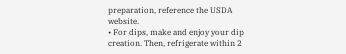preparation, reference the USDA website.
• For dips, make and enjoy your dip creation. Then, refrigerate within 2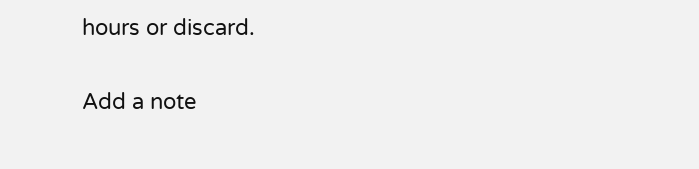hours or discard.

Add a note